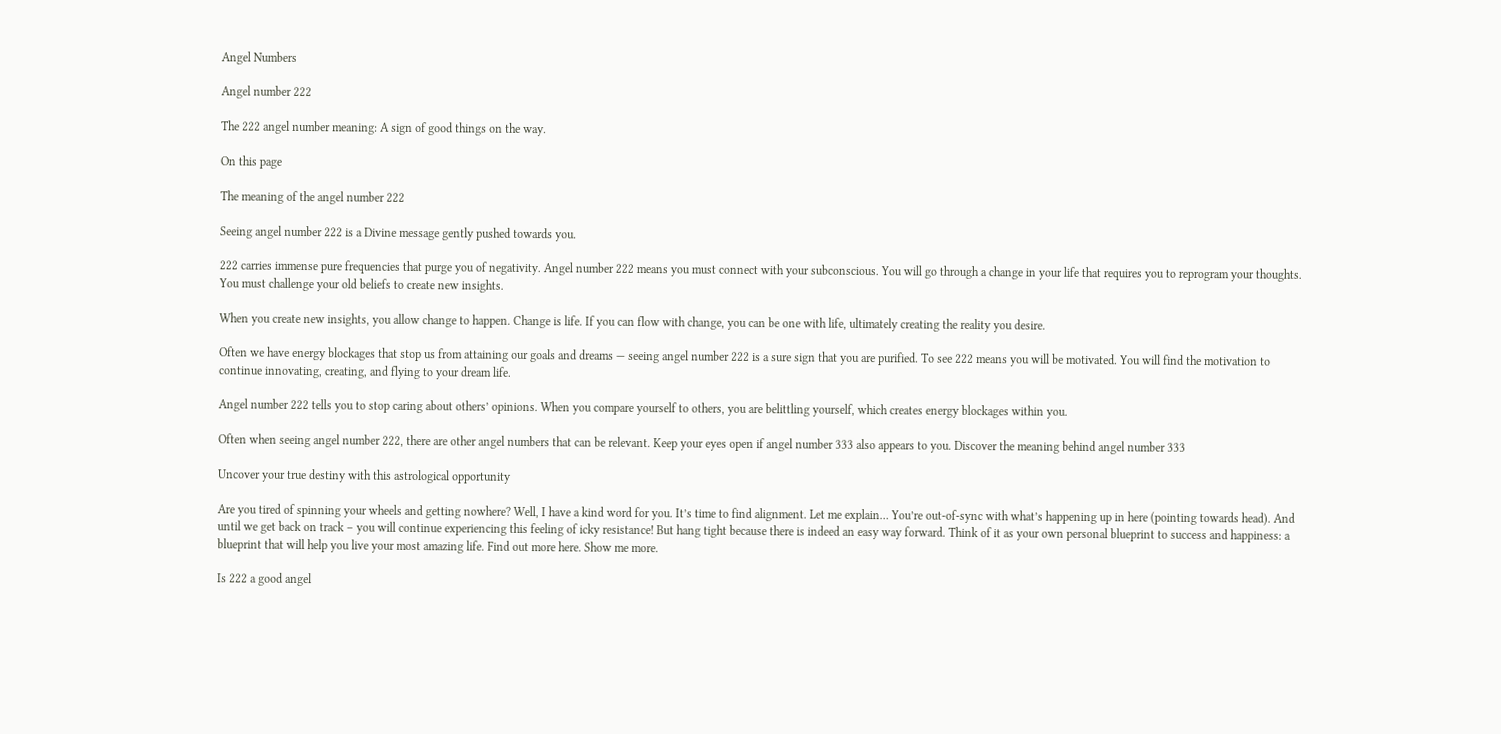Angel Numbers

Angel number 222

The 222 angel number meaning: A sign of good things on the way.

On this page

The meaning of the angel number 222

Seeing angel number 222 is a Divine message gently pushed towards you.

222 carries immense pure frequencies that purge you of negativity. Angel number 222 means you must connect with your subconscious. You will go through a change in your life that requires you to reprogram your thoughts. You must challenge your old beliefs to create new insights.

When you create new insights, you allow change to happen. Change is life. If you can flow with change, you can be one with life, ultimately creating the reality you desire.

Often we have energy blockages that stop us from attaining our goals and dreams — seeing angel number 222 is a sure sign that you are purified. To see 222 means you will be motivated. You will find the motivation to continue innovating, creating, and flying to your dream life.

Angel number 222 tells you to stop caring about others’ opinions. When you compare yourself to others, you are belittling yourself, which creates energy blockages within you.

Often when seeing angel number 222, there are other angel numbers that can be relevant. Keep your eyes open if angel number 333 also appears to you. Discover the meaning behind angel number 333

Uncover your true destiny with this astrological opportunity

Are you tired of spinning your wheels and getting nowhere? Well, I have a kind word for you. It’s time to find alignment. Let me explain… You’re out-of-sync with what’s happening up in here (pointing towards head). And until we get back on track – you will continue experiencing this feeling of icky resistance! But hang tight because there is indeed an easy way forward. Think of it as your own personal blueprint to success and happiness: a blueprint that will help you live your most amazing life. Find out more here. Show me more.

Is 222 a good angel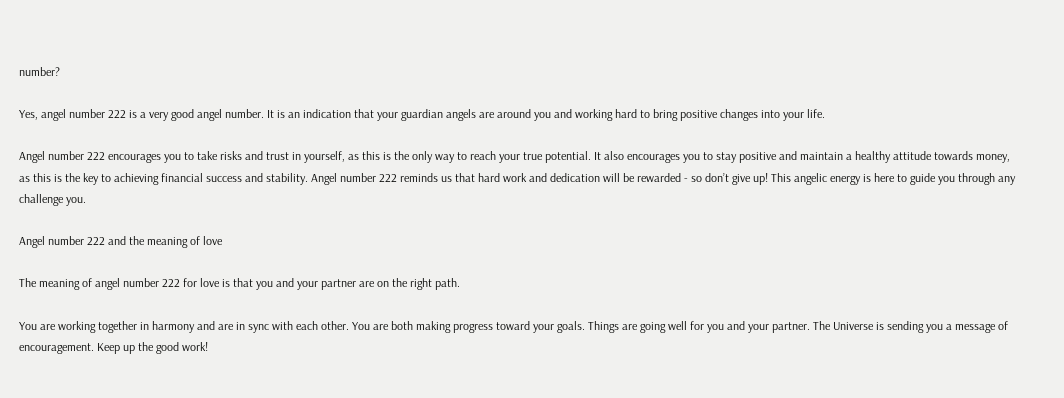number?

Yes, angel number 222 is a very good angel number. It is an indication that your guardian angels are around you and working hard to bring positive changes into your life.

Angel number 222 encourages you to take risks and trust in yourself, as this is the only way to reach your true potential. It also encourages you to stay positive and maintain a healthy attitude towards money, as this is the key to achieving financial success and stability. Angel number 222 reminds us that hard work and dedication will be rewarded - so don’t give up! This angelic energy is here to guide you through any challenge you.

Angel number 222 and the meaning of love

The meaning of angel number 222 for love is that you and your partner are on the right path.

You are working together in harmony and are in sync with each other. You are both making progress toward your goals. Things are going well for you and your partner. The Universe is sending you a message of encouragement. Keep up the good work!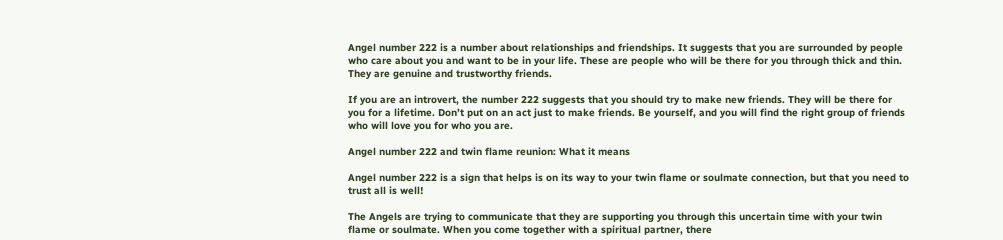Angel number 222 is a number about relationships and friendships. It suggests that you are surrounded by people who care about you and want to be in your life. These are people who will be there for you through thick and thin. They are genuine and trustworthy friends.

If you are an introvert, the number 222 suggests that you should try to make new friends. They will be there for you for a lifetime. Don’t put on an act just to make friends. Be yourself, and you will find the right group of friends who will love you for who you are.

Angel number 222 and twin flame reunion: What it means

Angel number 222 is a sign that helps is on its way to your twin flame or soulmate connection, but that you need to trust all is well!

The Angels are trying to communicate that they are supporting you through this uncertain time with your twin flame or soulmate. When you come together with a spiritual partner, there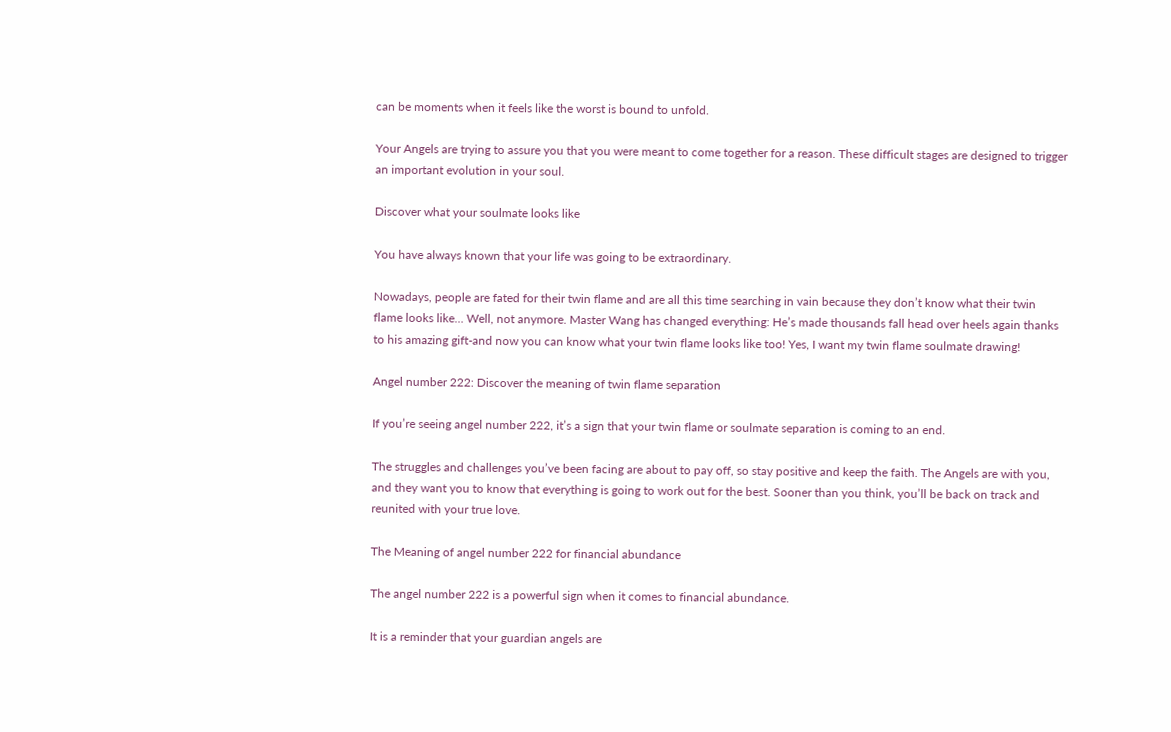can be moments when it feels like the worst is bound to unfold.

Your Angels are trying to assure you that you were meant to come together for a reason. These difficult stages are designed to trigger an important evolution in your soul.

Discover what your soulmate looks like

You have always known that your life was going to be extraordinary.

Nowadays, people are fated for their twin flame and are all this time searching in vain because they don’t know what their twin flame looks like… Well, not anymore. Master Wang has changed everything: He’s made thousands fall head over heels again thanks to his amazing gift-and now you can know what your twin flame looks like too! Yes, I want my twin flame soulmate drawing!

Angel number 222: Discover the meaning of twin flame separation

If you’re seeing angel number 222, it’s a sign that your twin flame or soulmate separation is coming to an end.

The struggles and challenges you’ve been facing are about to pay off, so stay positive and keep the faith. The Angels are with you, and they want you to know that everything is going to work out for the best. Sooner than you think, you’ll be back on track and reunited with your true love.

The Meaning of angel number 222 for financial abundance

The angel number 222 is a powerful sign when it comes to financial abundance.

It is a reminder that your guardian angels are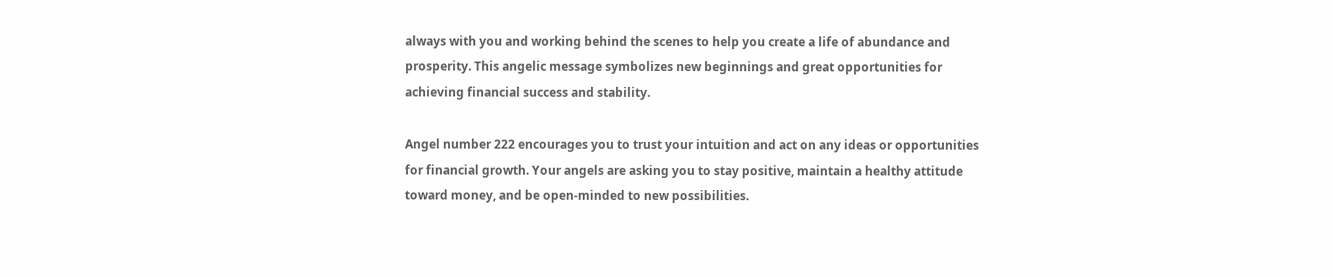always with you and working behind the scenes to help you create a life of abundance and prosperity. This angelic message symbolizes new beginnings and great opportunities for achieving financial success and stability.

Angel number 222 encourages you to trust your intuition and act on any ideas or opportunities for financial growth. Your angels are asking you to stay positive, maintain a healthy attitude toward money, and be open-minded to new possibilities.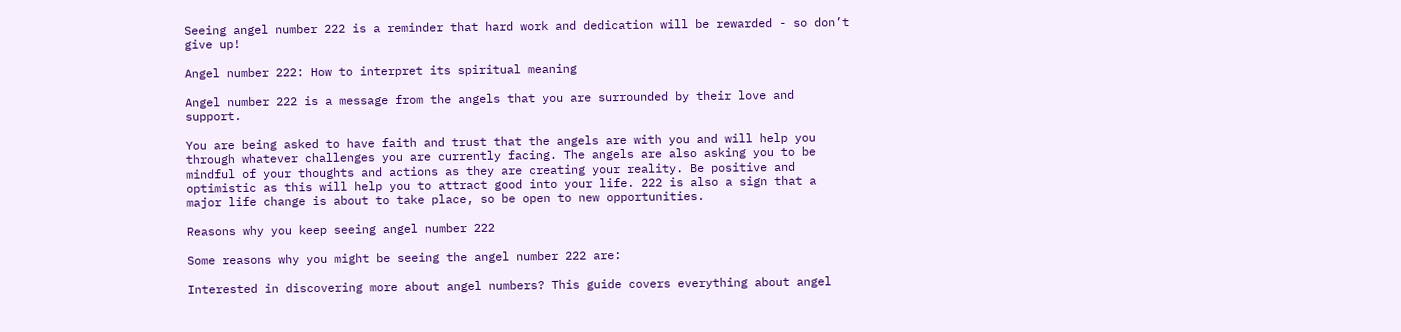Seeing angel number 222 is a reminder that hard work and dedication will be rewarded - so don’t give up!

Angel number 222: How to interpret its spiritual meaning

Angel number 222 is a message from the angels that you are surrounded by their love and support.

You are being asked to have faith and trust that the angels are with you and will help you through whatever challenges you are currently facing. The angels are also asking you to be mindful of your thoughts and actions as they are creating your reality. Be positive and optimistic as this will help you to attract good into your life. 222 is also a sign that a major life change is about to take place, so be open to new opportunities.

Reasons why you keep seeing angel number 222

Some reasons why you might be seeing the angel number 222 are:

Interested in discovering more about angel numbers? This guide covers everything about angel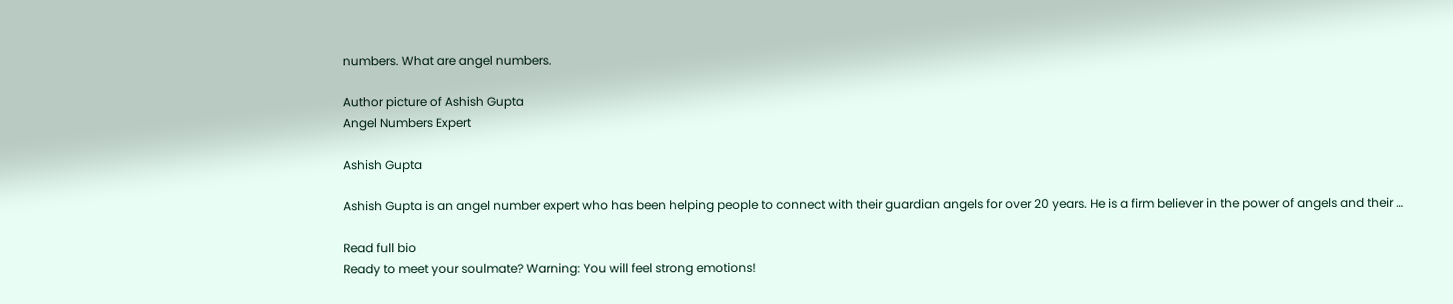numbers. What are angel numbers.

Author picture of Ashish Gupta
Angel Numbers Expert

Ashish Gupta

Ashish Gupta is an angel number expert who has been helping people to connect with their guardian angels for over 20 years. He is a firm believer in the power of angels and their …

Read full bio
Ready to meet your soulmate? Warning: You will feel strong emotions!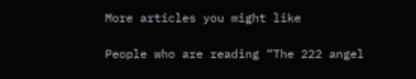More articles you might like

People who are reading “The 222 angel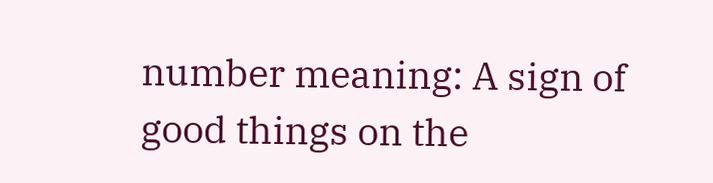number meaning: A sign of good things on the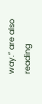way.” are also reading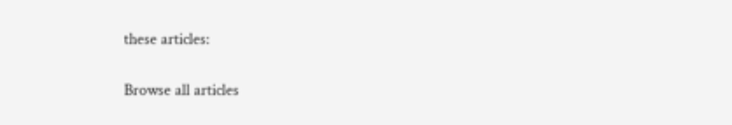these articles:

Browse all articles